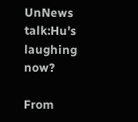UnNews talk:Hu's laughing now?

From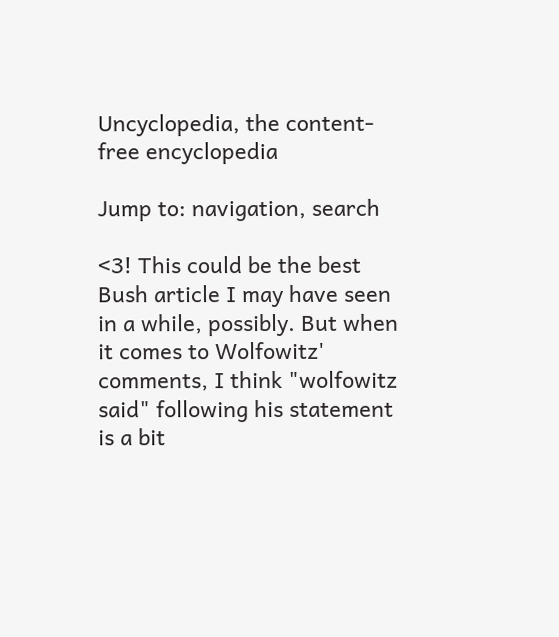Uncyclopedia, the content-free encyclopedia

Jump to: navigation, search

<3! This could be the best Bush article I may have seen in a while, possibly. But when it comes to Wolfowitz' comments, I think "wolfowitz said" following his statement is a bit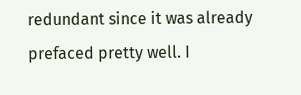redundant since it was already prefaced pretty well. I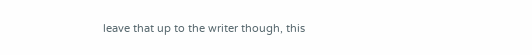leave that up to the writer though, this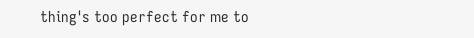thing's too perfect for me to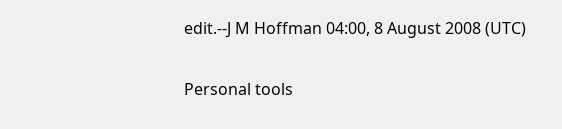edit.--J M Hoffman 04:00, 8 August 2008 (UTC)

Personal tools